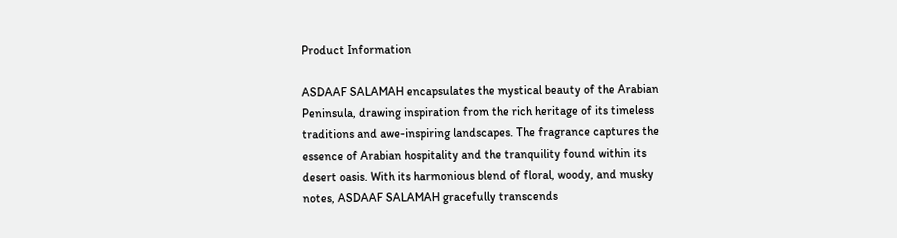Product Information

ASDAAF SALAMAH encapsulates the mystical beauty of the Arabian Peninsula, drawing inspiration from the rich heritage of its timeless traditions and awe-inspiring landscapes. The fragrance captures the essence of Arabian hospitality and the tranquility found within its desert oasis. With its harmonious blend of floral, woody, and musky notes, ASDAAF SALAMAH gracefully transcends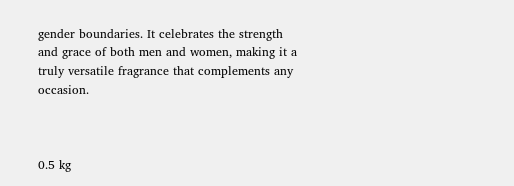gender boundaries. It celebrates the strength and grace of both men and women, making it a truly versatile fragrance that complements any occasion.



0.5 kg